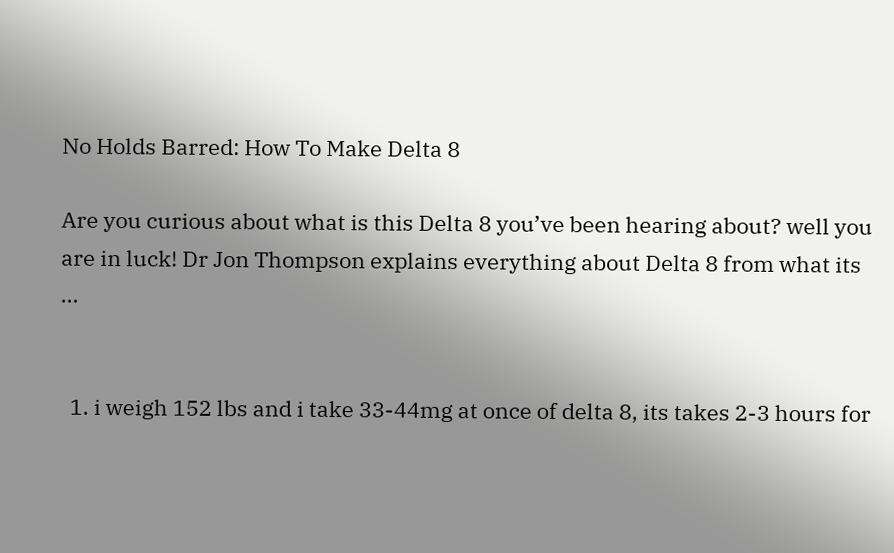No Holds Barred: How To Make Delta 8

Are you curious about what is this Delta 8 you’ve been hearing about? well you are in luck! Dr Jon Thompson explains everything about Delta 8 from what its …


  1. i weigh 152 lbs and i take 33-44mg at once of delta 8, its takes 2-3 hours for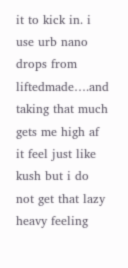it to kick in. i use urb nano drops from liftedmade….and taking that much gets me high af it feel just like kush but i do not get that lazy heavy feeling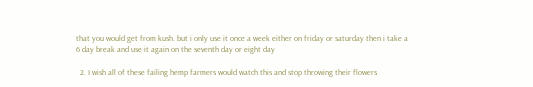that you would get from kush. but i only use it once a week either on friday or saturday then i take a 6 day break and use it again on the seventh day or eight day

  2. I wish all of these failing hemp farmers would watch this and stop throwing their flowers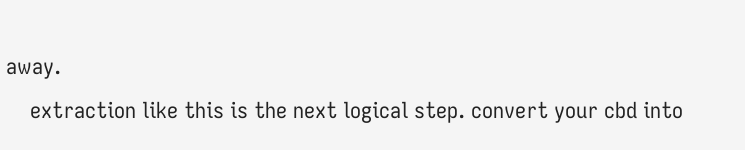away.
    extraction like this is the next logical step. convert your cbd into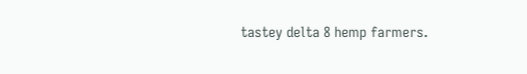tastey delta 8 hemp farmers.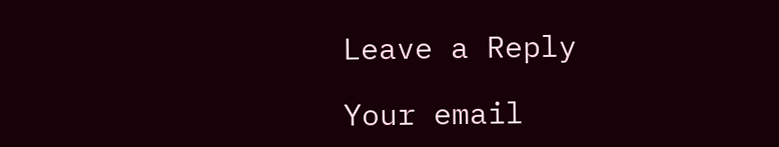Leave a Reply

Your email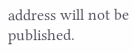address will not be published.